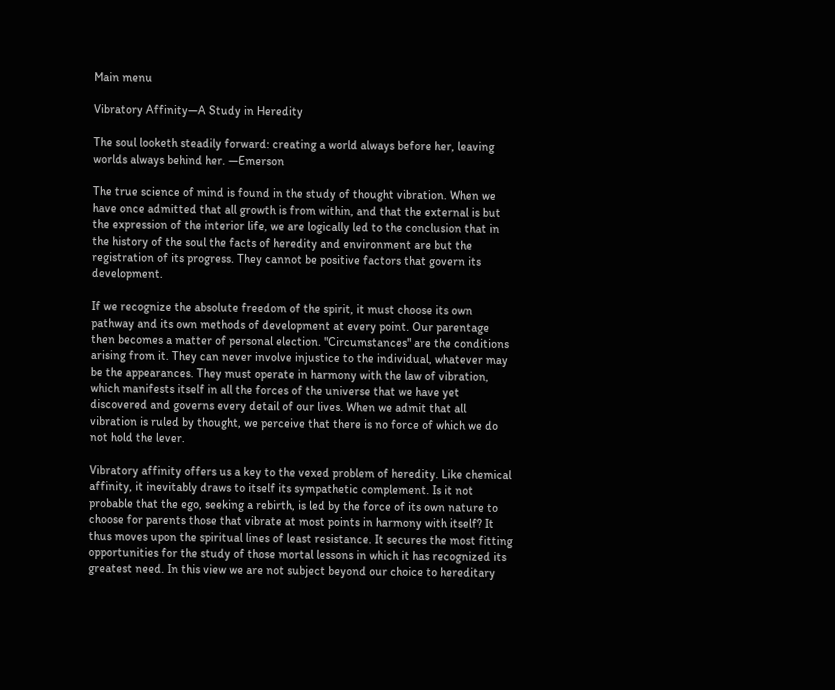Main menu

Vibratory Affinity—A Study in Heredity

The soul looketh steadily forward: creating a world always before her, leaving worlds always behind her. —Emerson

The true science of mind is found in the study of thought vibration. When we have once admitted that all growth is from within, and that the external is but the expression of the interior life, we are logically led to the conclusion that in the history of the soul the facts of heredity and environment are but the registration of its progress. They cannot be positive factors that govern its development.

If we recognize the absolute freedom of the spirit, it must choose its own pathway and its own methods of development at every point. Our parentage then becomes a matter of personal election. "Circumstances" are the conditions arising from it. They can never involve injustice to the individual, whatever may be the appearances. They must operate in harmony with the law of vibration, which manifests itself in all the forces of the universe that we have yet discovered and governs every detail of our lives. When we admit that all vibration is ruled by thought, we perceive that there is no force of which we do not hold the lever.

Vibratory affinity offers us a key to the vexed problem of heredity. Like chemical affinity, it inevitably draws to itself its sympathetic complement. Is it not probable that the ego, seeking a rebirth, is led by the force of its own nature to choose for parents those that vibrate at most points in harmony with itself? It thus moves upon the spiritual lines of least resistance. It secures the most fitting opportunities for the study of those mortal lessons in which it has recognized its greatest need. In this view we are not subject beyond our choice to hereditary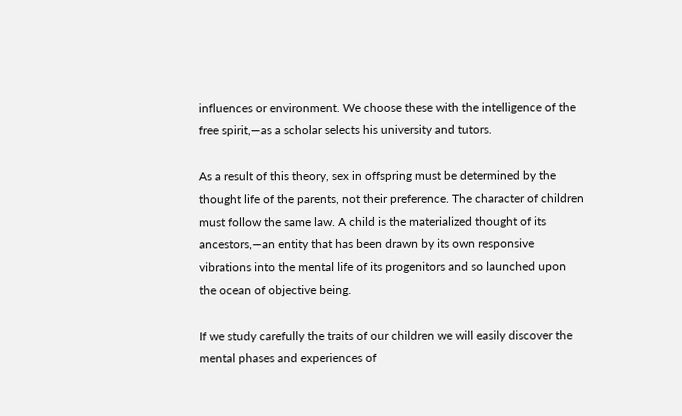influences or environment. We choose these with the intelligence of the free spirit,—as a scholar selects his university and tutors.

As a result of this theory, sex in offspring must be determined by the thought life of the parents, not their preference. The character of children must follow the same law. A child is the materialized thought of its ancestors,—an entity that has been drawn by its own responsive vibrations into the mental life of its progenitors and so launched upon the ocean of objective being.

If we study carefully the traits of our children we will easily discover the mental phases and experiences of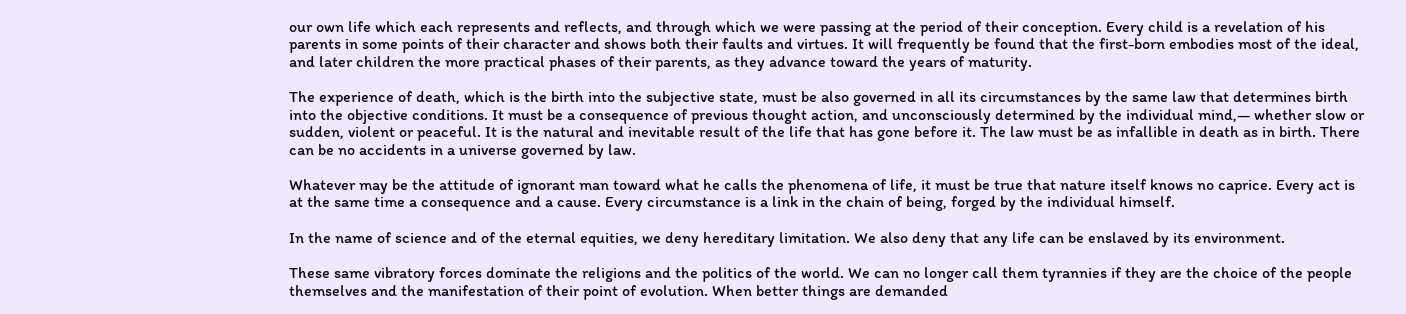our own life which each represents and reflects, and through which we were passing at the period of their conception. Every child is a revelation of his parents in some points of their character and shows both their faults and virtues. It will frequently be found that the first-born embodies most of the ideal, and later children the more practical phases of their parents, as they advance toward the years of maturity.

The experience of death, which is the birth into the subjective state, must be also governed in all its circumstances by the same law that determines birth into the objective conditions. It must be a consequence of previous thought action, and unconsciously determined by the individual mind,— whether slow or sudden, violent or peaceful. It is the natural and inevitable result of the life that has gone before it. The law must be as infallible in death as in birth. There can be no accidents in a universe governed by law.

Whatever may be the attitude of ignorant man toward what he calls the phenomena of life, it must be true that nature itself knows no caprice. Every act is at the same time a consequence and a cause. Every circumstance is a link in the chain of being, forged by the individual himself.

In the name of science and of the eternal equities, we deny hereditary limitation. We also deny that any life can be enslaved by its environment.

These same vibratory forces dominate the religions and the politics of the world. We can no longer call them tyrannies if they are the choice of the people themselves and the manifestation of their point of evolution. When better things are demanded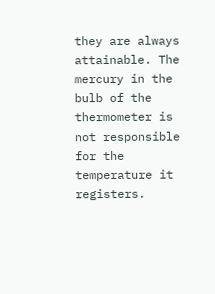they are always attainable. The mercury in the bulb of the thermometer is not responsible for the temperature it registers.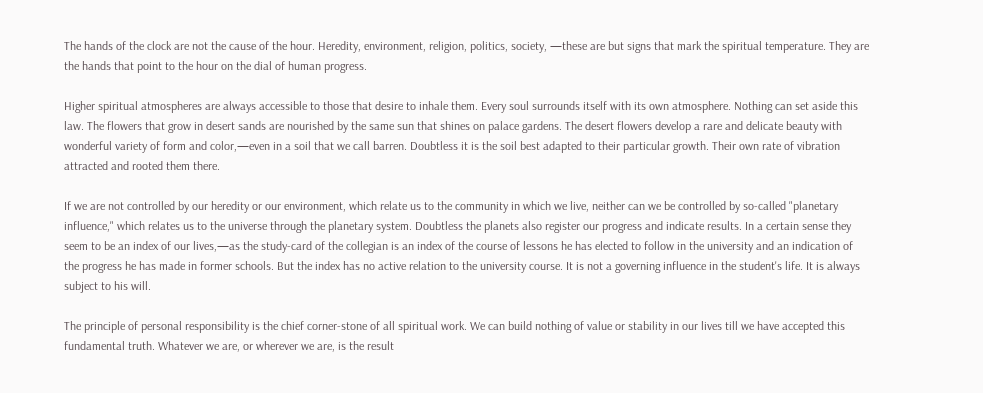The hands of the clock are not the cause of the hour. Heredity, environment, religion, politics, society, —these are but signs that mark the spiritual temperature. They are the hands that point to the hour on the dial of human progress.

Higher spiritual atmospheres are always accessible to those that desire to inhale them. Every soul surrounds itself with its own atmosphere. Nothing can set aside this law. The flowers that grow in desert sands are nourished by the same sun that shines on palace gardens. The desert flowers develop a rare and delicate beauty with wonderful variety of form and color,—even in a soil that we call barren. Doubtless it is the soil best adapted to their particular growth. Their own rate of vibration attracted and rooted them there.

If we are not controlled by our heredity or our environment, which relate us to the community in which we live, neither can we be controlled by so-called "planetary influence," which relates us to the universe through the planetary system. Doubtless the planets also register our progress and indicate results. In a certain sense they seem to be an index of our lives,—as the study-card of the collegian is an index of the course of lessons he has elected to follow in the university and an indication of the progress he has made in former schools. But the index has no active relation to the university course. It is not a governing influence in the student's life. It is always subject to his will.

The principle of personal responsibility is the chief corner-stone of all spiritual work. We can build nothing of value or stability in our lives till we have accepted this fundamental truth. Whatever we are, or wherever we are, is the result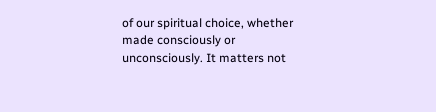of our spiritual choice, whether made consciously or unconsciously. It matters not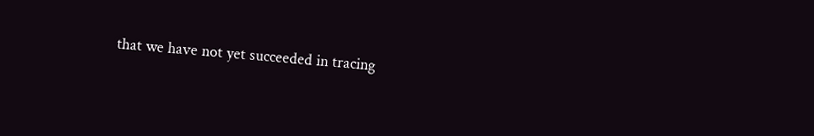that we have not yet succeeded in tracing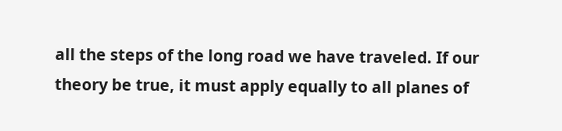all the steps of the long road we have traveled. If our theory be true, it must apply equally to all planes of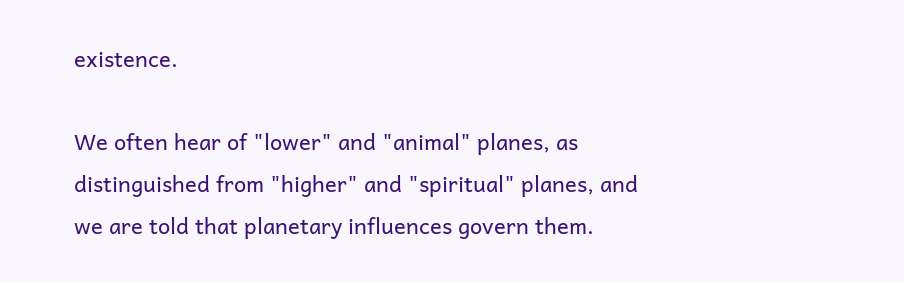existence.

We often hear of "lower" and "animal" planes, as distinguished from "higher" and "spiritual" planes, and we are told that planetary influences govern them.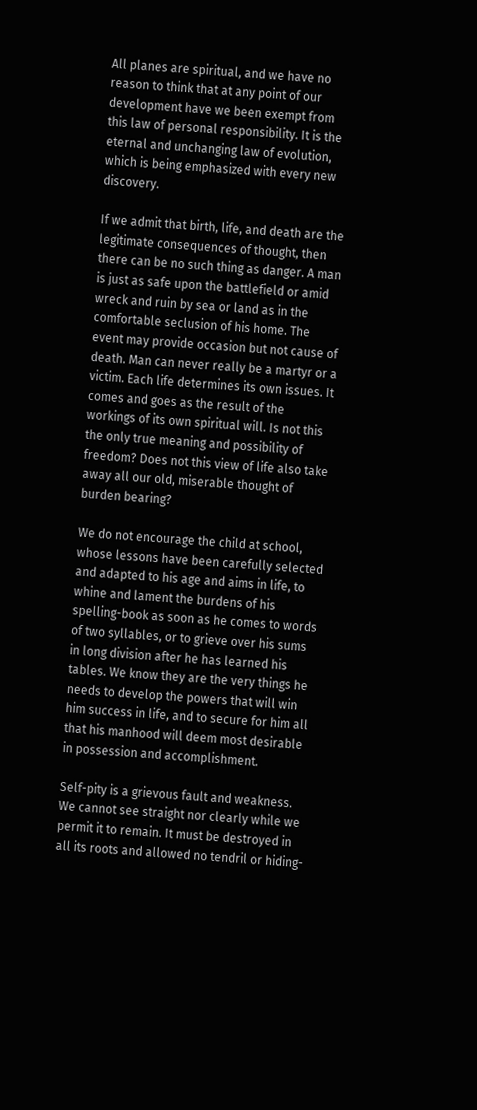All planes are spiritual, and we have no reason to think that at any point of our development have we been exempt from this law of personal responsibility. It is the eternal and unchanging law of evolution, which is being emphasized with every new discovery.

If we admit that birth, life, and death are the legitimate consequences of thought, then there can be no such thing as danger. A man is just as safe upon the battlefield or amid wreck and ruin by sea or land as in the comfortable seclusion of his home. The event may provide occasion but not cause of death. Man can never really be a martyr or a victim. Each life determines its own issues. It comes and goes as the result of the workings of its own spiritual will. Is not this the only true meaning and possibility of freedom? Does not this view of life also take away all our old, miserable thought of burden bearing?

We do not encourage the child at school, whose lessons have been carefully selected and adapted to his age and aims in life, to whine and lament the burdens of his spelling-book as soon as he comes to words of two syllables, or to grieve over his sums in long division after he has learned his tables. We know they are the very things he needs to develop the powers that will win him success in life, and to secure for him all that his manhood will deem most desirable in possession and accomplishment.

Self-pity is a grievous fault and weakness. We cannot see straight nor clearly while we permit it to remain. It must be destroyed in all its roots and allowed no tendril or hiding-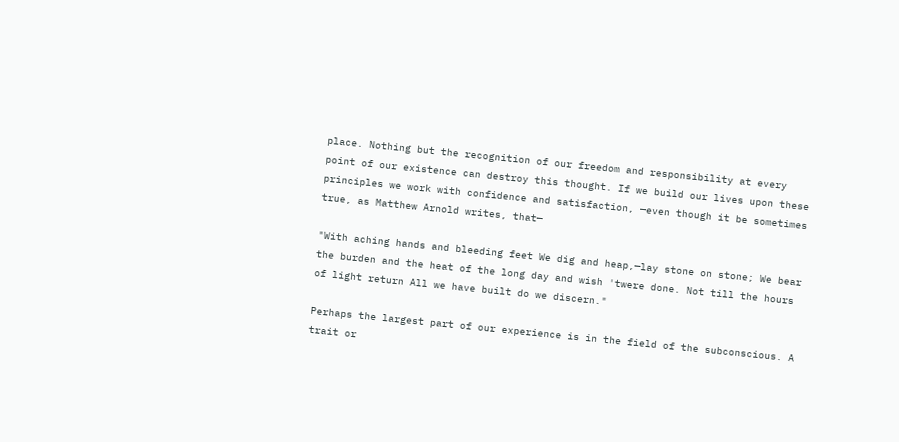place. Nothing but the recognition of our freedom and responsibility at every point of our existence can destroy this thought. If we build our lives upon these principles we work with confidence and satisfaction, —even though it be sometimes true, as Matthew Arnold writes, that—

"With aching hands and bleeding feet We dig and heap,—lay stone on stone; We bear the burden and the heat of the long day and wish 'twere done. Not till the hours of light return All we have built do we discern."

Perhaps the largest part of our experience is in the field of the subconscious. A trait or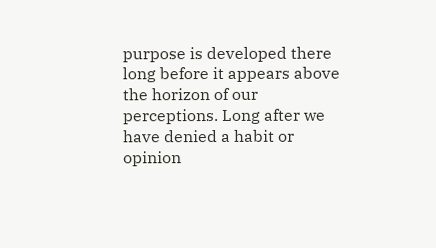purpose is developed there long before it appears above the horizon of our perceptions. Long after we have denied a habit or opinion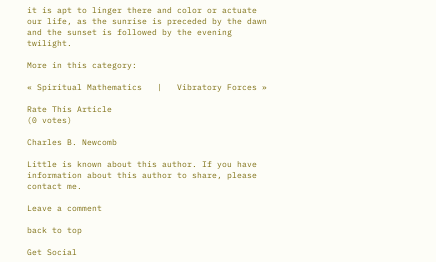it is apt to linger there and color or actuate our life, as the sunrise is preceded by the dawn and the sunset is followed by the evening twilight.

More in this category:

« Spiritual Mathematics   |   Vibratory Forces »

Rate This Article
(0 votes)

Charles B. Newcomb

Little is known about this author. If you have information about this author to share, please contact me.

Leave a comment

back to top

Get Social